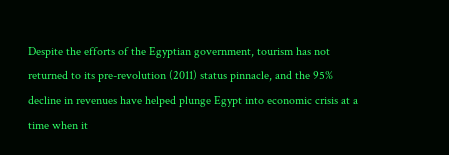Despite the efforts of the Egyptian government, tourism has not returned to its pre-revolution (2011) status pinnacle, and the 95% decline in revenues have helped plunge Egypt into economic crisis at a time when it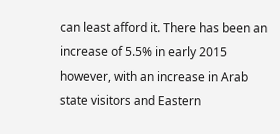can least afford it. There has been an increase of 5.5% in early 2015 however, with an increase in Arab state visitors and Eastern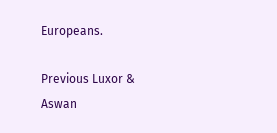Europeans.

Previous Luxor & Aswan